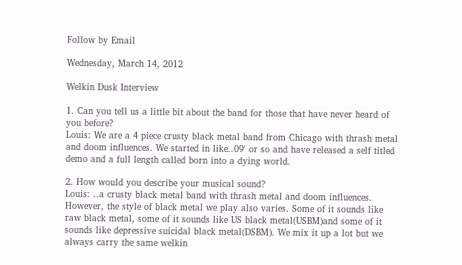Follow by Email

Wednesday, March 14, 2012

Welkin Dusk Interview

1. Can you tell us a little bit about the band for those that have never heard of you before?
Louis: We are a 4 piece crusty black metal band from Chicago with thrash metal and doom influences. We started in like..09' or so and have released a self titled demo and a full length called born into a dying world.

2. How would you describe your musical sound?
Louis: ..a crusty black metal band with thrash metal and doom influences. However, the style of black metal we play also varies. Some of it sounds like raw black metal, some of it sounds like US black metal(USBM)and some of it sounds like depressive suicidal black metal(DSBM). We mix it up a lot but we always carry the same welkin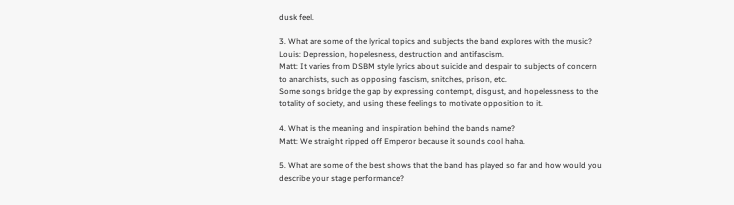dusk feel.

3. What are some of the lyrical topics and subjects the band explores with the music?
Louis: Depression, hopelesness, destruction and antifascism.
Matt: It varies from DSBM style lyrics about suicide and despair to subjects of concern to anarchists, such as opposing fascism, snitches, prison, etc.
Some songs bridge the gap by expressing contempt, disgust, and hopelessness to the totality of society, and using these feelings to motivate opposition to it.

4. What is the meaning and inspiration behind the bands name?
Matt: We straight ripped off Emperor because it sounds cool haha.

5. What are some of the best shows that the band has played so far and how would you describe your stage performance?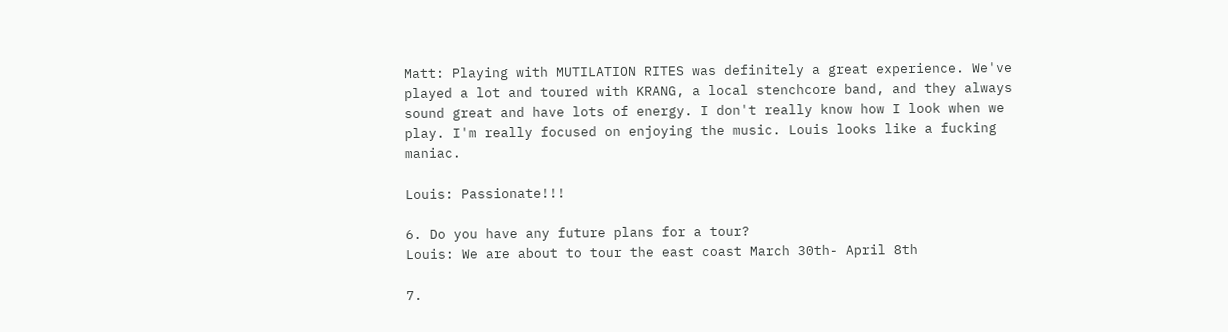Matt: Playing with MUTILATION RITES was definitely a great experience. We've played a lot and toured with KRANG, a local stenchcore band, and they always sound great and have lots of energy. I don't really know how I look when we play. I'm really focused on enjoying the music. Louis looks like a fucking maniac.

Louis: Passionate!!!

6. Do you have any future plans for a tour?
Louis: We are about to tour the east coast March 30th- April 8th

7.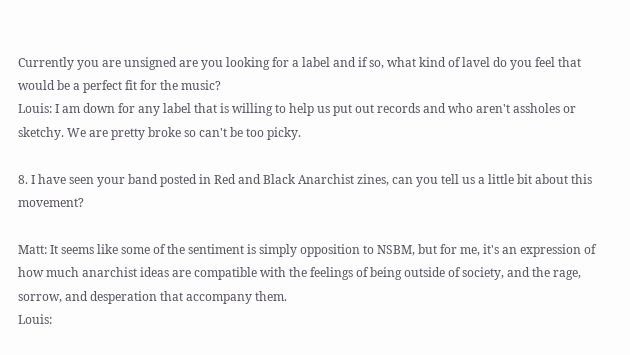Currently you are unsigned are you looking for a label and if so, what kind of lavel do you feel that would be a perfect fit for the music?
Louis: I am down for any label that is willing to help us put out records and who aren't assholes or sketchy. We are pretty broke so can't be too picky.

8. I have seen your band posted in Red and Black Anarchist zines, can you tell us a little bit about this movement?

Matt: It seems like some of the sentiment is simply opposition to NSBM, but for me, it's an expression of how much anarchist ideas are compatible with the feelings of being outside of society, and the rage, sorrow, and desperation that accompany them.
Louis: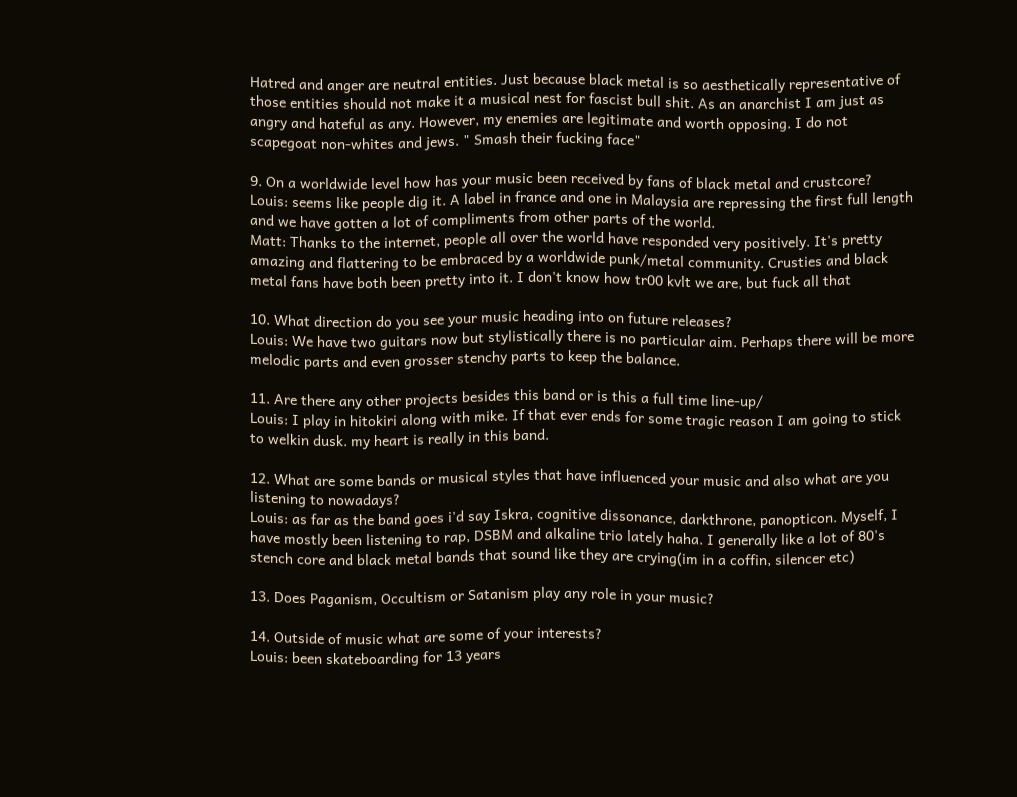Hatred and anger are neutral entities. Just because black metal is so aesthetically representative of those entities should not make it a musical nest for fascist bull shit. As an anarchist I am just as angry and hateful as any. However, my enemies are legitimate and worth opposing. I do not scapegoat non-whites and jews. " Smash their fucking face"

9. On a worldwide level how has your music been received by fans of black metal and crustcore?
Louis: seems like people dig it. A label in france and one in Malaysia are repressing the first full length and we have gotten a lot of compliments from other parts of the world.
Matt: Thanks to the internet, people all over the world have responded very positively. It's pretty amazing and flattering to be embraced by a worldwide punk/metal community. Crusties and black metal fans have both been pretty into it. I don't know how tr00 kvlt we are, but fuck all that

10. What direction do you see your music heading into on future releases?
Louis: We have two guitars now but stylistically there is no particular aim. Perhaps there will be more melodic parts and even grosser stenchy parts to keep the balance.

11. Are there any other projects besides this band or is this a full time line-up/
Louis: I play in hitokiri along with mike. If that ever ends for some tragic reason I am going to stick to welkin dusk. my heart is really in this band.

12. What are some bands or musical styles that have influenced your music and also what are you listening to nowadays?
Louis: as far as the band goes i'd say Iskra, cognitive dissonance, darkthrone, panopticon. Myself, I have mostly been listening to rap, DSBM and alkaline trio lately haha. I generally like a lot of 80's stench core and black metal bands that sound like they are crying(im in a coffin, silencer etc)

13. Does Paganism, Occultism or Satanism play any role in your music?

14. Outside of music what are some of your interests?
Louis: been skateboarding for 13 years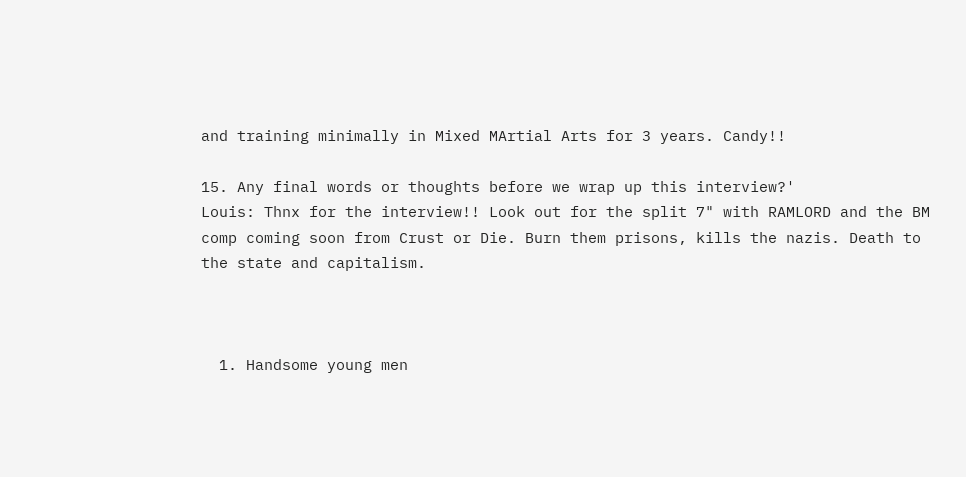and training minimally in Mixed MArtial Arts for 3 years. Candy!!

15. Any final words or thoughts before we wrap up this interview?'
Louis: Thnx for the interview!! Look out for the split 7" with RAMLORD and the BM comp coming soon from Crust or Die. Burn them prisons, kills the nazis. Death to the state and capitalism.



  1. Handsome young men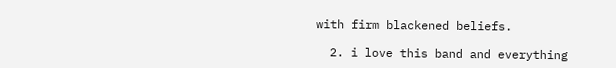with firm blackened beliefs.

  2. i love this band and everything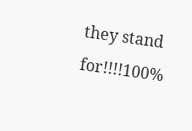they stand for!!!!100%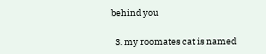behind you

  3. my roomates cat is named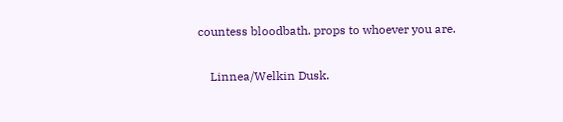countess bloodbath. props to whoever you are.

    Linnea/Welkin Dusk.